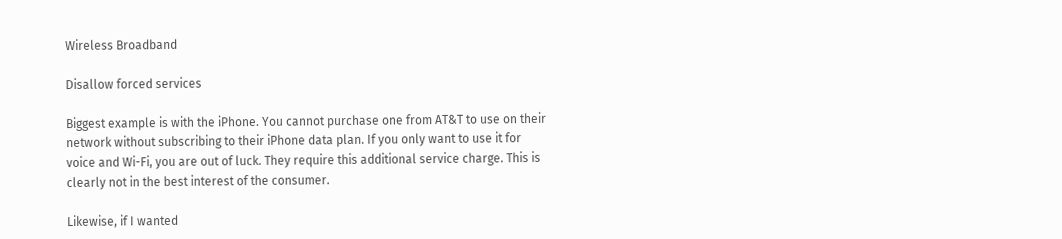Wireless Broadband

Disallow forced services

Biggest example is with the iPhone. You cannot purchase one from AT&T to use on their network without subscribing to their iPhone data plan. If you only want to use it for voice and Wi-Fi, you are out of luck. They require this additional service charge. This is clearly not in the best interest of the consumer.

Likewise, if I wanted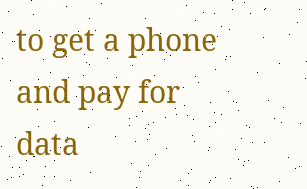to get a phone and pay for data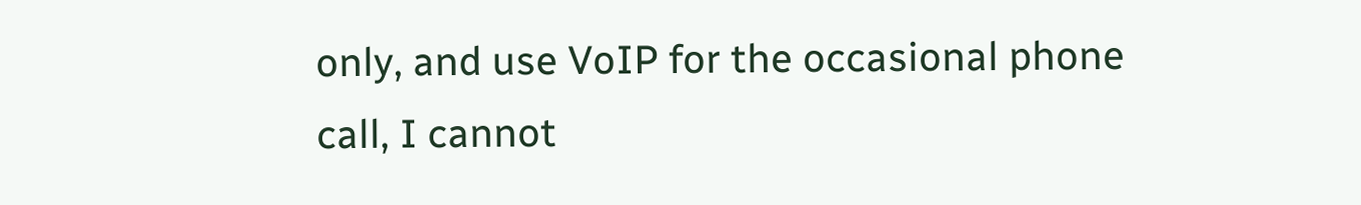only, and use VoIP for the occasional phone call, I cannot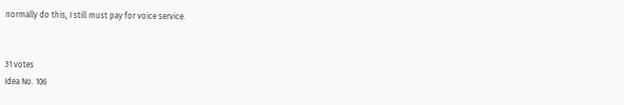normally do this, I still must pay for voice service.


31 votes
Idea No. 106